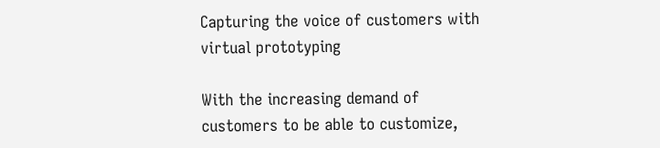Capturing the voice of customers with virtual prototyping

With the increasing demand of customers to be able to customize,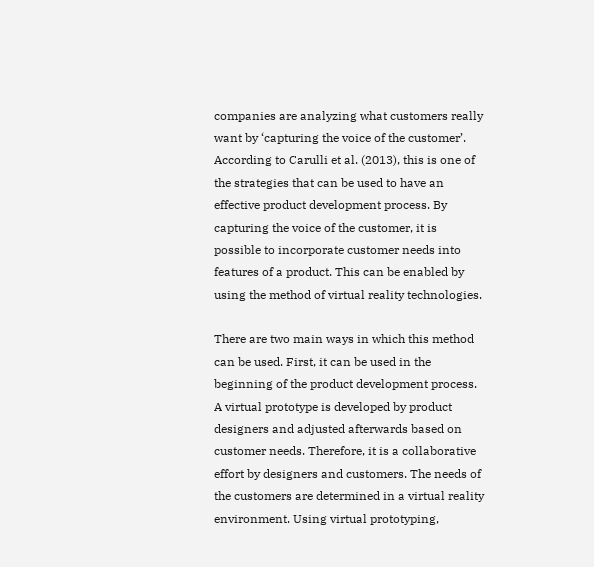companies are analyzing what customers really want by ‘capturing the voice of the customer’. According to Carulli et al. (2013), this is one of the strategies that can be used to have an effective product development process. By capturing the voice of the customer, it is possible to incorporate customer needs into features of a product. This can be enabled by using the method of virtual reality technologies.

There are two main ways in which this method can be used. First, it can be used in the beginning of the product development process. A virtual prototype is developed by product designers and adjusted afterwards based on customer needs. Therefore, it is a collaborative effort by designers and customers. The needs of the customers are determined in a virtual reality environment. Using virtual prototyping,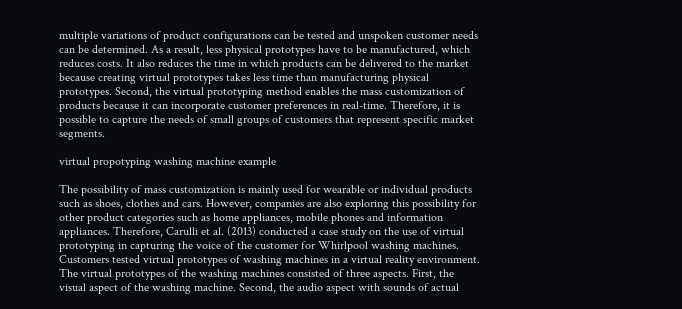multiple variations of product configurations can be tested and unspoken customer needs can be determined. As a result, less physical prototypes have to be manufactured, which reduces costs. It also reduces the time in which products can be delivered to the market because creating virtual prototypes takes less time than manufacturing physical prototypes. Second, the virtual prototyping method enables the mass customization of products because it can incorporate customer preferences in real-time. Therefore, it is possible to capture the needs of small groups of customers that represent specific market segments.

virtual propotyping washing machine example

The possibility of mass customization is mainly used for wearable or individual products such as shoes, clothes and cars. However, companies are also exploring this possibility for other product categories such as home appliances, mobile phones and information appliances. Therefore, Carulli et al. (2013) conducted a case study on the use of virtual prototyping in capturing the voice of the customer for Whirlpool washing machines. Customers tested virtual prototypes of washing machines in a virtual reality environment. The virtual prototypes of the washing machines consisted of three aspects. First, the visual aspect of the washing machine. Second, the audio aspect with sounds of actual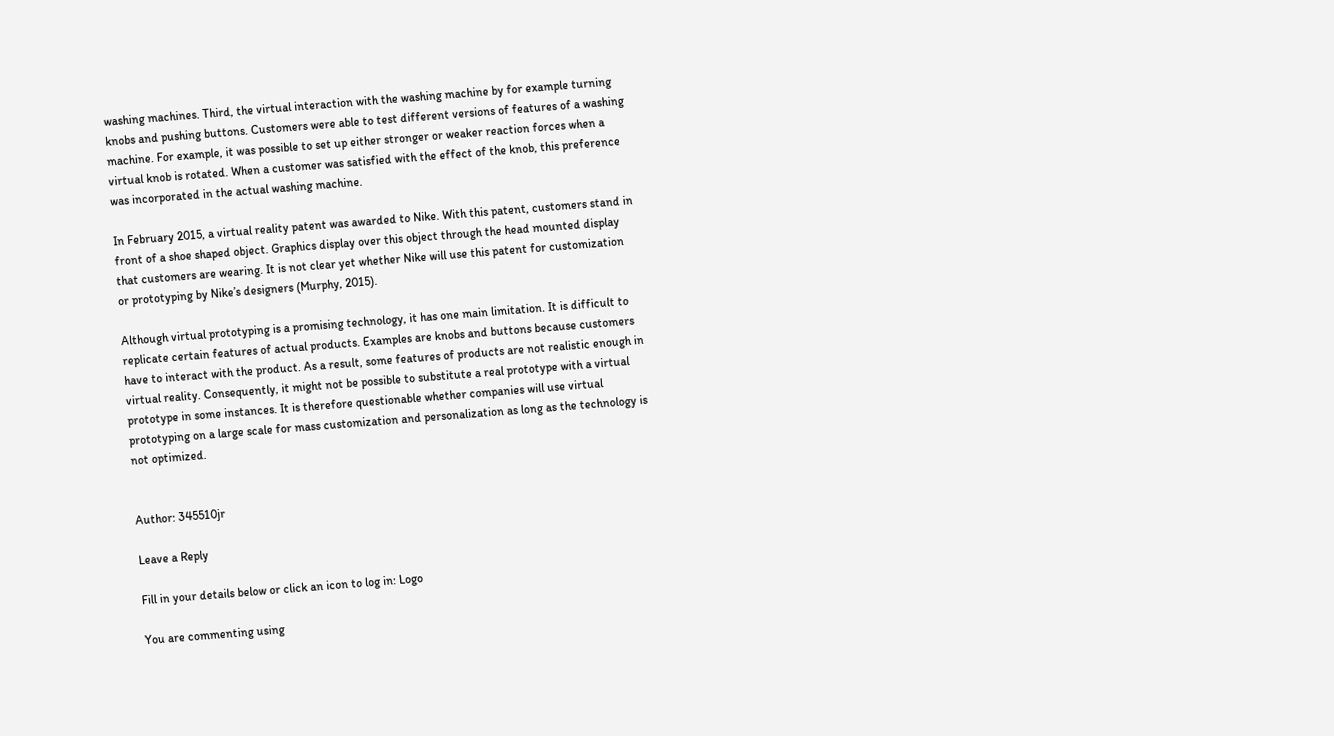washing machines. Third, the virtual interaction with the washing machine by for example turning knobs and pushing buttons. Customers were able to test different versions of features of a washing machine. For example, it was possible to set up either stronger or weaker reaction forces when a virtual knob is rotated. When a customer was satisfied with the effect of the knob, this preference was incorporated in the actual washing machine.

In February 2015, a virtual reality patent was awarded to Nike. With this patent, customers stand in front of a shoe shaped object. Graphics display over this object through the head mounted display that customers are wearing. It is not clear yet whether Nike will use this patent for customization or prototyping by Nike’s designers (Murphy, 2015).

Although virtual prototyping is a promising technology, it has one main limitation. It is difficult to replicate certain features of actual products. Examples are knobs and buttons because customers have to interact with the product. As a result, some features of products are not realistic enough in virtual reality. Consequently, it might not be possible to substitute a real prototype with a virtual prototype in some instances. It is therefore questionable whether companies will use virtual prototyping on a large scale for mass customization and personalization as long as the technology is not optimized.


Author: 345510jr

Leave a Reply

Fill in your details below or click an icon to log in: Logo

You are commenting using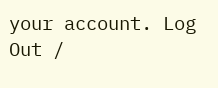your account. Log Out /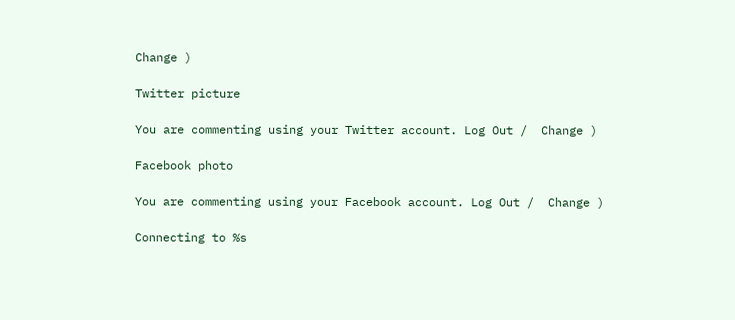Change )

Twitter picture

You are commenting using your Twitter account. Log Out /  Change )

Facebook photo

You are commenting using your Facebook account. Log Out /  Change )

Connecting to %s